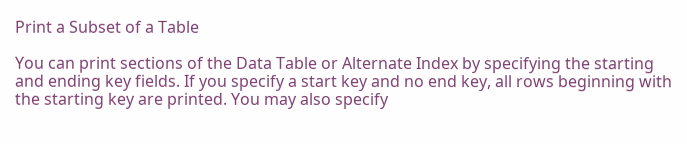Print a Subset of a Table

You can print sections of the Data Table or Alternate Index by specifying the starting and ending key fields. If you specify a start key and no end key, all rows beginning with the starting key are printed. You may also specify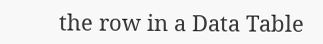the row in a Data Table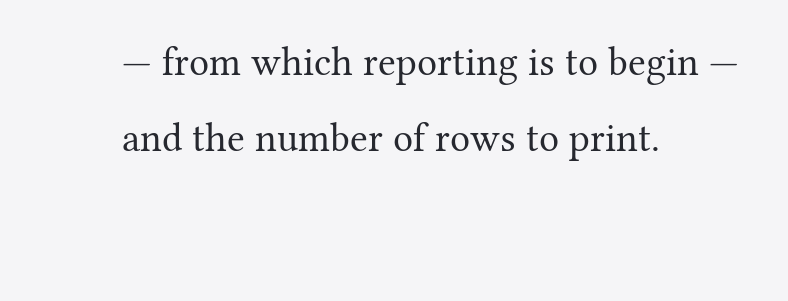— from which reporting is to begin — and the number of rows to print.